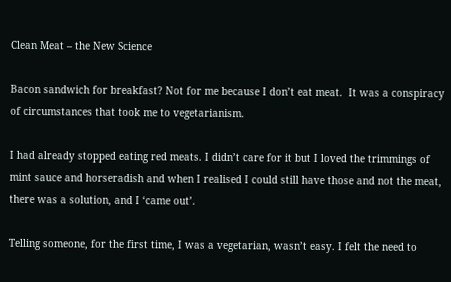Clean Meat – the New Science

Bacon sandwich for breakfast? Not for me because I don’t eat meat.  It was a conspiracy of circumstances that took me to vegetarianism.

I had already stopped eating red meats. I didn’t care for it but I loved the trimmings of mint sauce and horseradish and when I realised I could still have those and not the meat, there was a solution, and I ‘came out’.

Telling someone, for the first time, I was a vegetarian, wasn’t easy. I felt the need to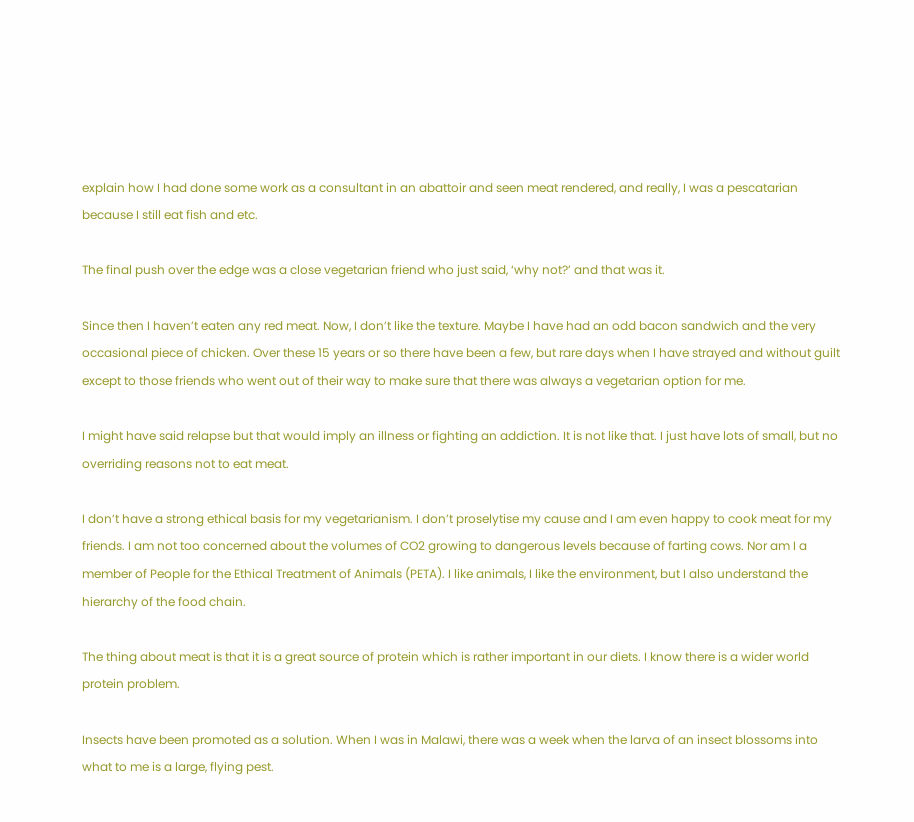explain how I had done some work as a consultant in an abattoir and seen meat rendered, and really, I was a pescatarian because I still eat fish and etc.

The final push over the edge was a close vegetarian friend who just said, ‘why not?’ and that was it.

Since then I haven’t eaten any red meat. Now, I don’t like the texture. Maybe I have had an odd bacon sandwich and the very occasional piece of chicken. Over these 15 years or so there have been a few, but rare days when I have strayed and without guilt except to those friends who went out of their way to make sure that there was always a vegetarian option for me.

I might have said relapse but that would imply an illness or fighting an addiction. It is not like that. I just have lots of small, but no overriding reasons not to eat meat.

I don’t have a strong ethical basis for my vegetarianism. I don’t proselytise my cause and I am even happy to cook meat for my friends. I am not too concerned about the volumes of CO2 growing to dangerous levels because of farting cows. Nor am I a member of People for the Ethical Treatment of Animals (PETA). I like animals, I like the environment, but I also understand the hierarchy of the food chain.

The thing about meat is that it is a great source of protein which is rather important in our diets. I know there is a wider world protein problem.

Insects have been promoted as a solution. When I was in Malawi, there was a week when the larva of an insect blossoms into what to me is a large, flying pest.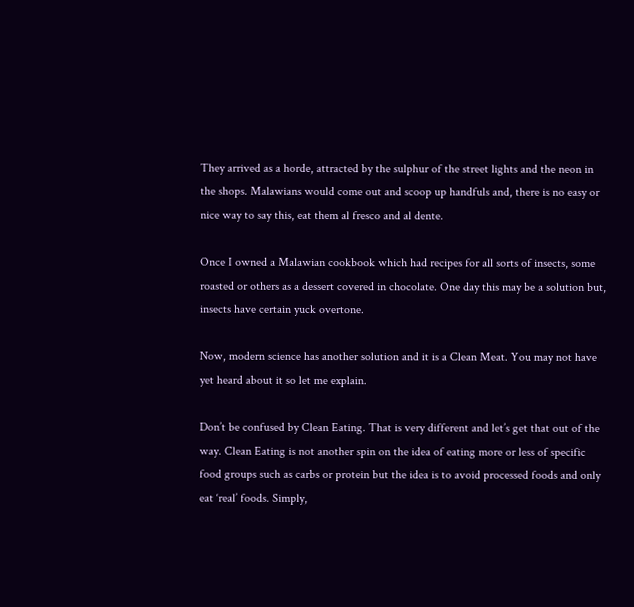They arrived as a horde, attracted by the sulphur of the street lights and the neon in the shops. Malawians would come out and scoop up handfuls and, there is no easy or nice way to say this, eat them al fresco and al dente.

Once I owned a Malawian cookbook which had recipes for all sorts of insects, some roasted or others as a dessert covered in chocolate. One day this may be a solution but, insects have certain yuck overtone.

Now, modern science has another solution and it is a Clean Meat. You may not have yet heard about it so let me explain.

Don’t be confused by Clean Eating. That is very different and let’s get that out of the way. Clean Eating is not another spin on the idea of eating more or less of specific food groups such as carbs or protein but the idea is to avoid processed foods and only eat ‘real’ foods. Simply,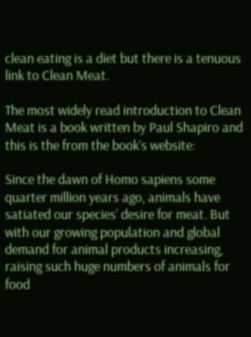clean eating is a diet but there is a tenuous link to Clean Meat.

The most widely read introduction to Clean Meat is a book written by Paul Shapiro and this is the from the book’s website:

Since the dawn of Homo sapiens some quarter million years ago, animals have satiated our species’ desire for meat. But with our growing population and global demand for animal products increasing, raising such huge numbers of animals for food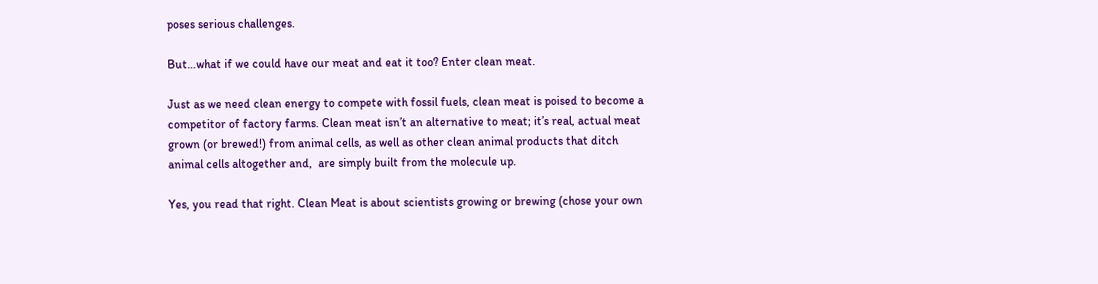poses serious challenges.

But…what if we could have our meat and eat it too? Enter clean meat.

Just as we need clean energy to compete with fossil fuels, clean meat is poised to become a competitor of factory farms. Clean meat isn’t an alternative to meat; it’s real, actual meat grown (or brewed!) from animal cells, as well as other clean animal products that ditch animal cells altogether and,  are simply built from the molecule up.

Yes, you read that right. Clean Meat is about scientists growing or brewing (chose your own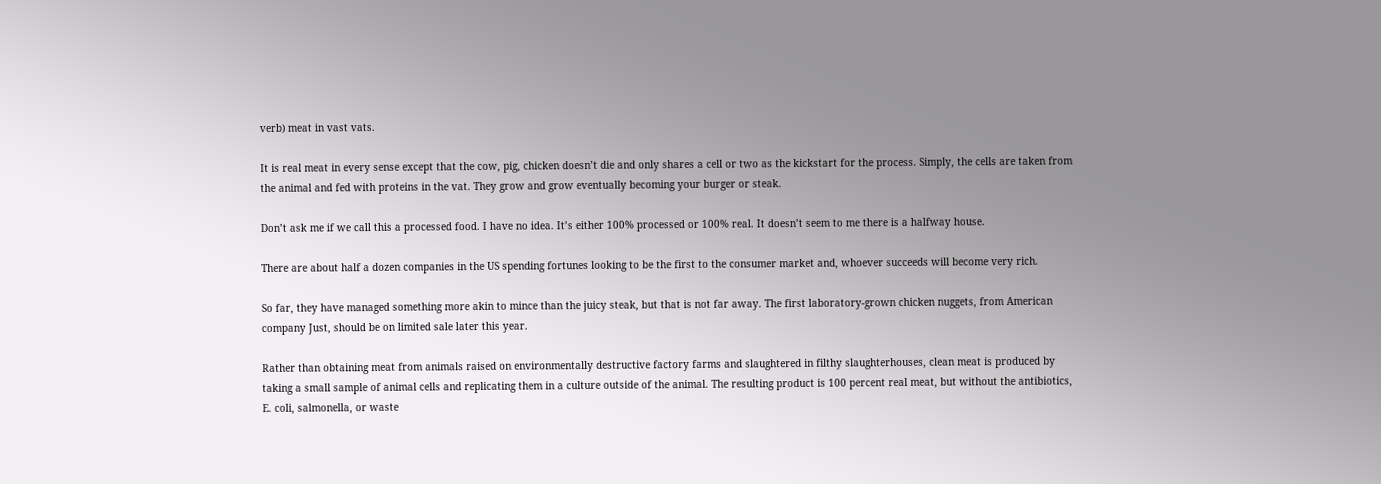verb) meat in vast vats.

It is real meat in every sense except that the cow, pig, chicken doesn’t die and only shares a cell or two as the kickstart for the process. Simply, the cells are taken from the animal and fed with proteins in the vat. They grow and grow eventually becoming your burger or steak.

Don’t ask me if we call this a processed food. I have no idea. It’s either 100% processed or 100% real. It doesn’t seem to me there is a halfway house.

There are about half a dozen companies in the US spending fortunes looking to be the first to the consumer market and, whoever succeeds will become very rich.

So far, they have managed something more akin to mince than the juicy steak, but that is not far away. The first laboratory-grown chicken nuggets, from American company Just, should be on limited sale later this year.

Rather than obtaining meat from animals raised on environmentally destructive factory farms and slaughtered in filthy slaughterhouses, clean meat is produced by taking a small sample of animal cells and replicating them in a culture outside of the animal. The resulting product is 100 percent real meat, but without the antibiotics, E. coli, salmonella, or waste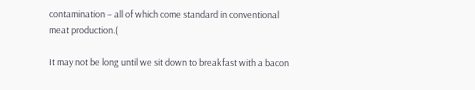contamination – all of which come standard in conventional meat production.(

It may not be long until we sit down to breakfast with a bacon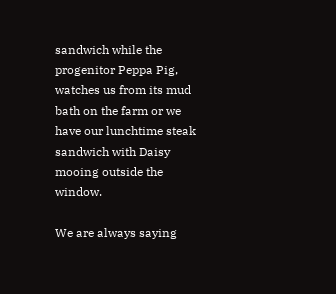sandwich while the progenitor Peppa Pig, watches us from its mud bath on the farm or we have our lunchtime steak sandwich with Daisy mooing outside the window.

We are always saying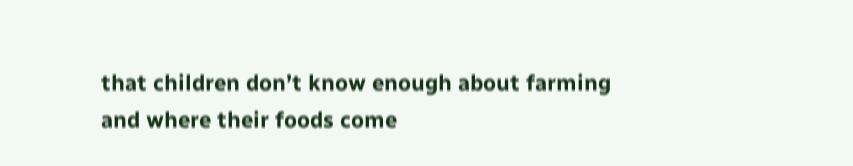that children don’t know enough about farming and where their foods come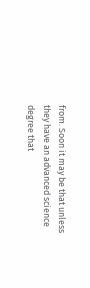from. Soon it may be that unless they have an advanced science degree that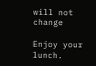will not change

Enjoy your lunch.